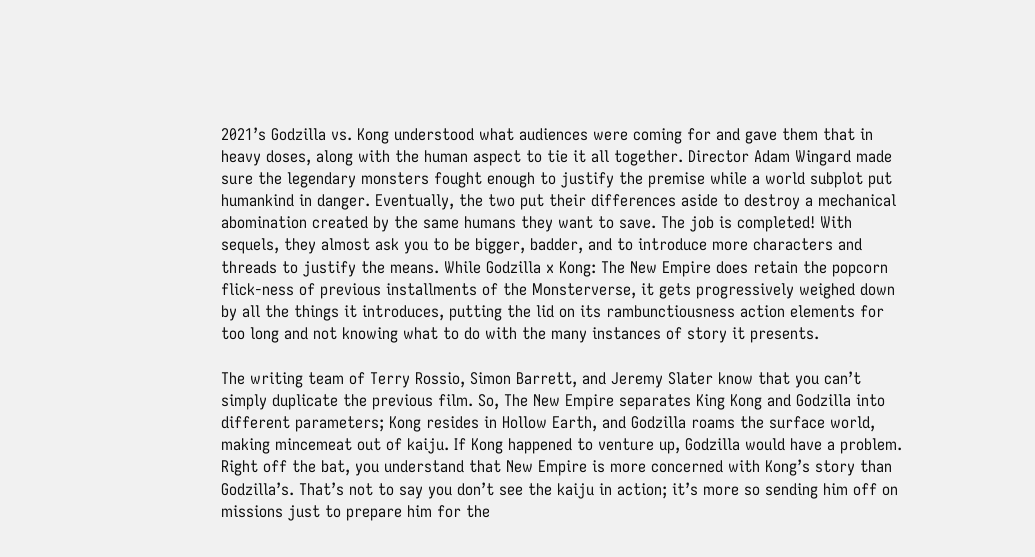2021’s Godzilla vs. Kong understood what audiences were coming for and gave them that in heavy doses, along with the human aspect to tie it all together. Director Adam Wingard made sure the legendary monsters fought enough to justify the premise while a world subplot put humankind in danger. Eventually, the two put their differences aside to destroy a mechanical abomination created by the same humans they want to save. The job is completed! With sequels, they almost ask you to be bigger, badder, and to introduce more characters and threads to justify the means. While Godzilla x Kong: The New Empire does retain the popcorn flick-ness of previous installments of the Monsterverse, it gets progressively weighed down by all the things it introduces, putting the lid on its rambunctiousness action elements for too long and not knowing what to do with the many instances of story it presents.

The writing team of Terry Rossio, Simon Barrett, and Jeremy Slater know that you can’t simply duplicate the previous film. So, The New Empire separates King Kong and Godzilla into different parameters; Kong resides in Hollow Earth, and Godzilla roams the surface world, making mincemeat out of kaiju. If Kong happened to venture up, Godzilla would have a problem. Right off the bat, you understand that New Empire is more concerned with Kong’s story than Godzilla’s. That’s not to say you don’t see the kaiju in action; it’s more so sending him off on missions just to prepare him for the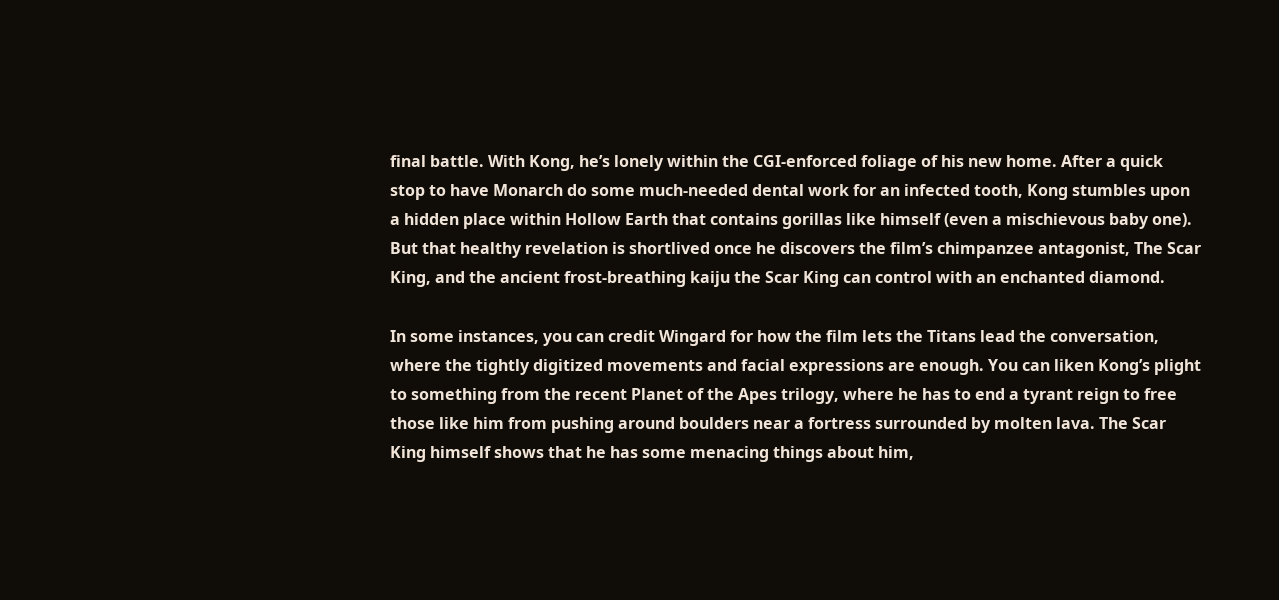final battle. With Kong, he’s lonely within the CGI-enforced foliage of his new home. After a quick stop to have Monarch do some much-needed dental work for an infected tooth, Kong stumbles upon a hidden place within Hollow Earth that contains gorillas like himself (even a mischievous baby one). But that healthy revelation is shortlived once he discovers the film’s chimpanzee antagonist, The Scar King, and the ancient frost-breathing kaiju the Scar King can control with an enchanted diamond.

In some instances, you can credit Wingard for how the film lets the Titans lead the conversation, where the tightly digitized movements and facial expressions are enough. You can liken Kong’s plight to something from the recent Planet of the Apes trilogy, where he has to end a tyrant reign to free those like him from pushing around boulders near a fortress surrounded by molten lava. The Scar King himself shows that he has some menacing things about him,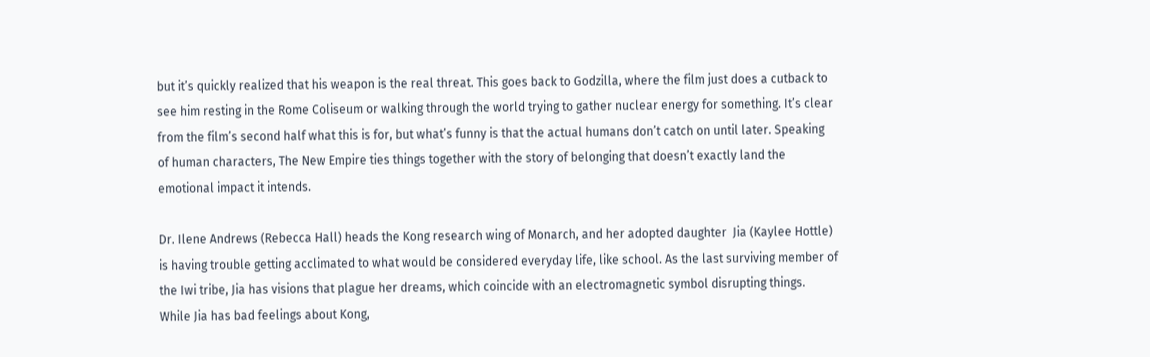but it’s quickly realized that his weapon is the real threat. This goes back to Godzilla, where the film just does a cutback to see him resting in the Rome Coliseum or walking through the world trying to gather nuclear energy for something. It’s clear from the film’s second half what this is for, but what’s funny is that the actual humans don’t catch on until later. Speaking of human characters, The New Empire ties things together with the story of belonging that doesn’t exactly land the emotional impact it intends.

Dr. Ilene Andrews (Rebecca Hall) heads the Kong research wing of Monarch, and her adopted daughter  Jia (Kaylee Hottle) is having trouble getting acclimated to what would be considered everyday life, like school. As the last surviving member of the Iwi tribe, Jia has visions that plague her dreams, which coincide with an electromagnetic symbol disrupting things. While Jia has bad feelings about Kong,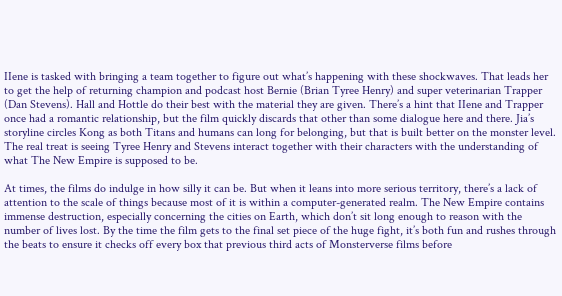IIene is tasked with bringing a team together to figure out what’s happening with these shockwaves. That leads her to get the help of returning champion and podcast host Bernie (Brian Tyree Henry) and super veterinarian Trapper (Dan Stevens). Hall and Hottle do their best with the material they are given. There’s a hint that IIene and Trapper once had a romantic relationship, but the film quickly discards that other than some dialogue here and there. Jia’s storyline circles Kong as both Titans and humans can long for belonging, but that is built better on the monster level. The real treat is seeing Tyree Henry and Stevens interact together with their characters with the understanding of what The New Empire is supposed to be.

At times, the films do indulge in how silly it can be. But when it leans into more serious territory, there’s a lack of attention to the scale of things because most of it is within a computer-generated realm. The New Empire contains immense destruction, especially concerning the cities on Earth, which don’t sit long enough to reason with the number of lives lost. By the time the film gets to the final set piece of the huge fight, it’s both fun and rushes through the beats to ensure it checks off every box that previous third acts of Monsterverse films before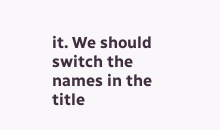it. We should switch the names in the title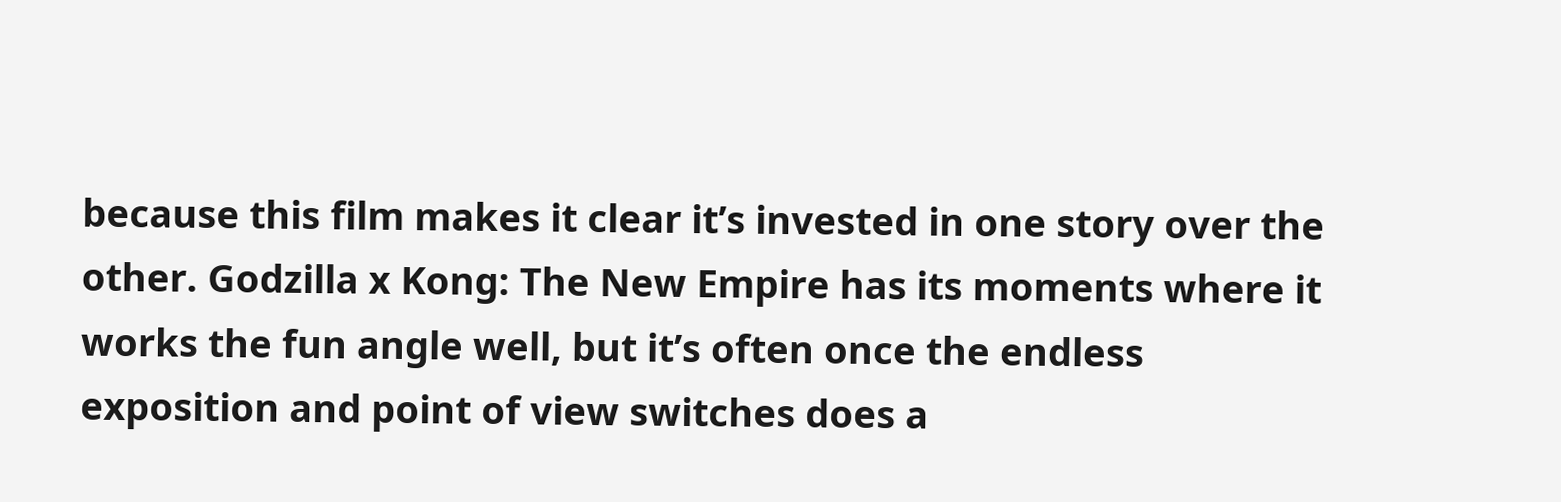because this film makes it clear it’s invested in one story over the other. Godzilla x Kong: The New Empire has its moments where it works the fun angle well, but it’s often once the endless exposition and point of view switches does a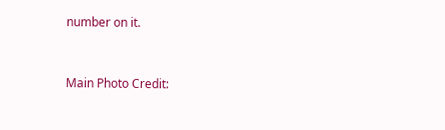number on it.


Main Photo Credit: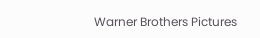Warner Brothers Pictures